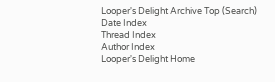Looper's Delight Archive Top (Search)
Date Index
Thread Index
Author Index
Looper's Delight Home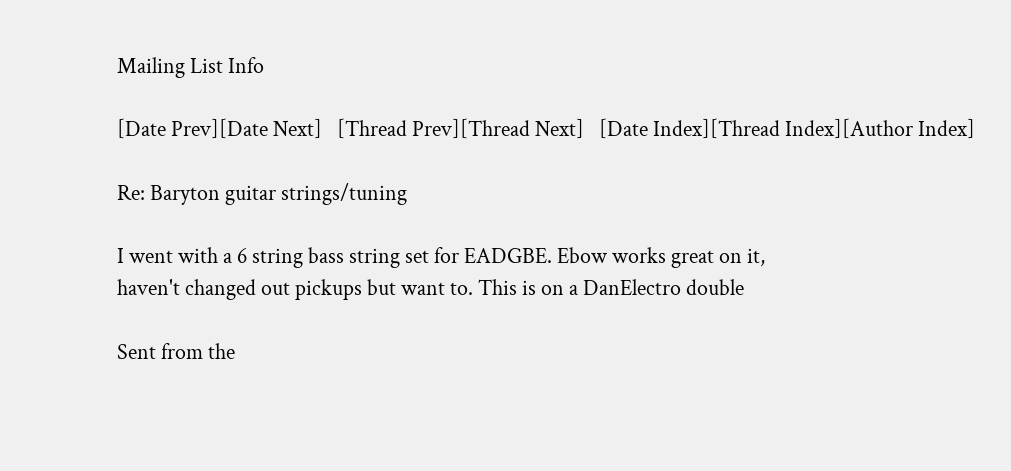Mailing List Info

[Date Prev][Date Next]   [Thread Prev][Thread Next]   [Date Index][Thread Index][Author Index]

Re: Baryton guitar strings/tuning

I went with a 6 string bass string set for EADGBE. Ebow works great on it,
haven't changed out pickups but want to. This is on a DanElectro double

Sent from the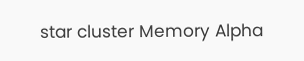star cluster Memory Alpha